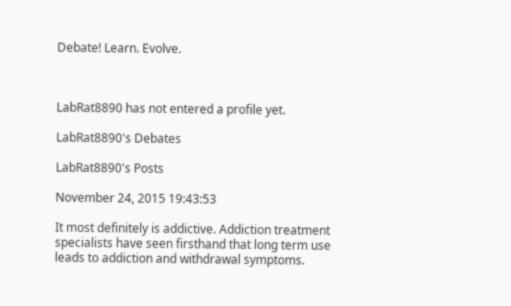Debate! Learn. Evolve.



LabRat8890 has not entered a profile yet.

LabRat8890's Debates

LabRat8890's Posts

November 24, 2015 19:43:53

It most definitely is addictive. Addiction treatment specialists have seen firsthand that long term use leads to addiction and withdrawal symptoms.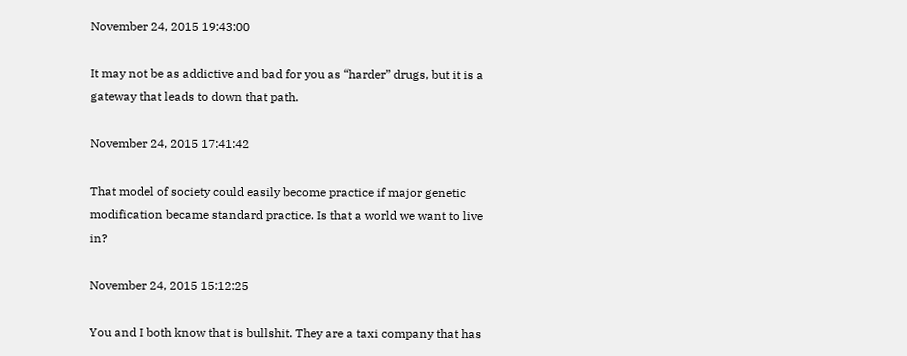November 24, 2015 19:43:00

It may not be as addictive and bad for you as “harder” drugs, but it is a gateway that leads to down that path.

November 24, 2015 17:41:42

That model of society could easily become practice if major genetic modification became standard practice. Is that a world we want to live in?

November 24, 2015 15:12:25

You and I both know that is bullshit. They are a taxi company that has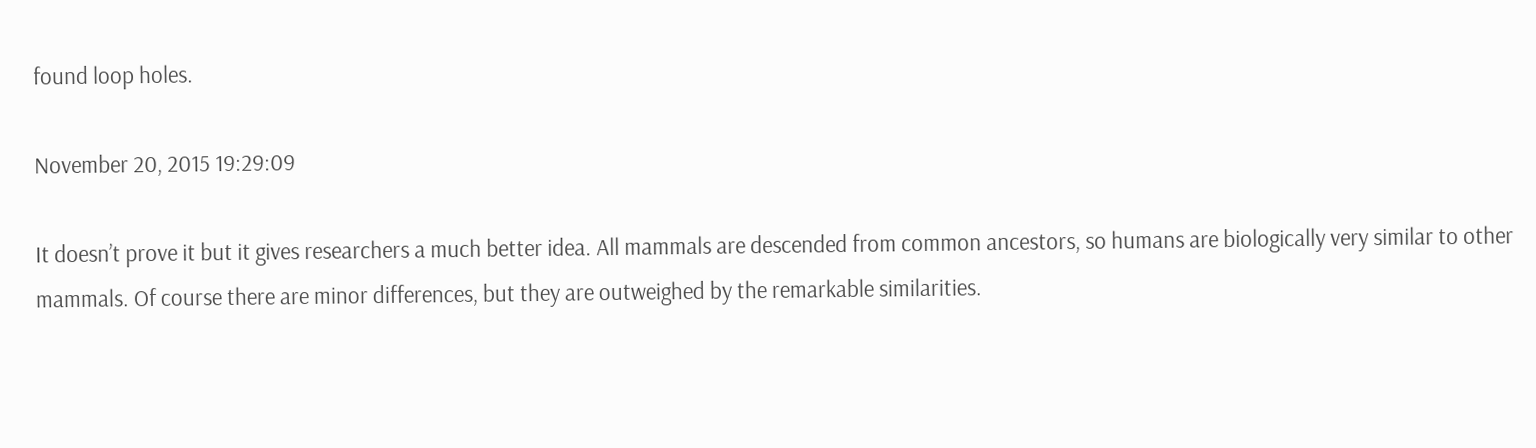found loop holes.

November 20, 2015 19:29:09

It doesn’t prove it but it gives researchers a much better idea. All mammals are descended from common ancestors, so humans are biologically very similar to other mammals. Of course there are minor differences, but they are outweighed by the remarkable similarities.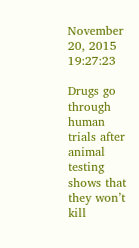November 20, 2015 19:27:23

Drugs go through human trials after animal testing shows that they won’t kill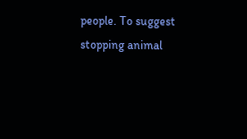people. To suggest stopping animal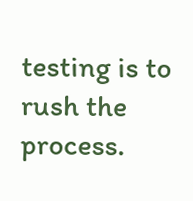testing is to rush the process.